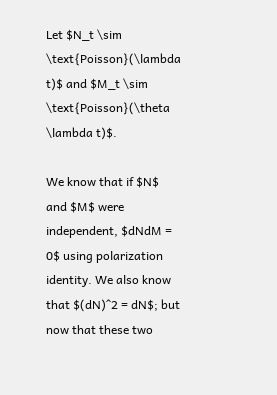Let $N_t \sim \text{Poisson}(\lambda t)$ and $M_t \sim \text{Poisson}(\theta \lambda t)$.

We know that if $N$ and $M$ were independent, $dNdM = 0$ using polarization identity. We also know that $(dN)^2 = dN$; but now that these two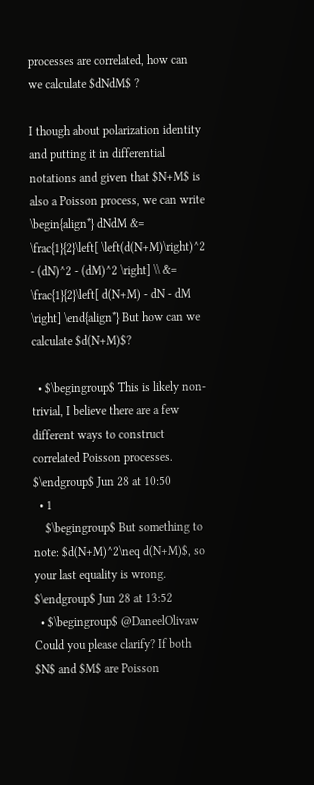processes are correlated, how can we calculate $dNdM$ ?

I though about polarization identity and putting it in differential notations and given that $N+M$ is also a Poisson process, we can write \begin{align*} dNdM &= \frac{1}{2}\left[ \left(d(N+M)\right)^2 - (dN)^2 - (dM)^2 \right] \\ &= \frac{1}{2}\left[ d(N+M) - dN - dM \right] \end{align*} But how can we calculate $d(N+M)$?

  • $\begingroup$ This is likely non-trivial, I believe there are a few different ways to construct correlated Poisson processes. $\endgroup$ Jun 28 at 10:50
  • 1
    $\begingroup$ But something to note: $d(N+M)^2\neq d(N+M)$, so your last equality is wrong. $\endgroup$ Jun 28 at 13:52
  • $\begingroup$ @DaneelOlivaw Could you please clarify? If both $N$ and $M$ are Poisson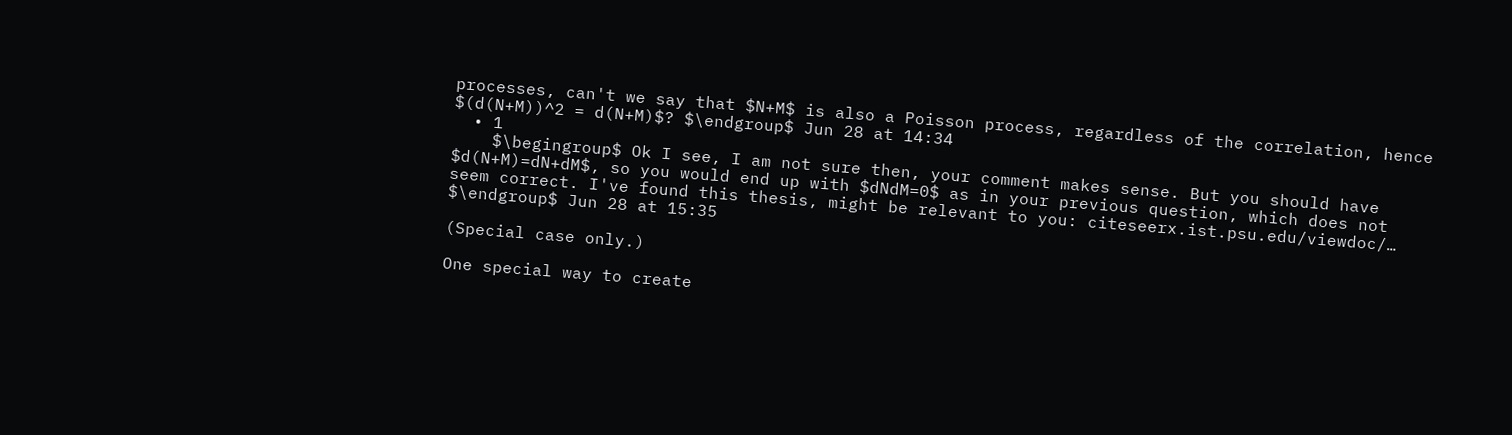processes, can't we say that $N+M$ is also a Poisson process, regardless of the correlation, hence $(d(N+M))^2 = d(N+M)$? $\endgroup$ Jun 28 at 14:34
  • 1
    $\begingroup$ Ok I see, I am not sure then, your comment makes sense. But you should have $d(N+M)=dN+dM$, so you would end up with $dNdM=0$ as in your previous question, which does not seem correct. I've found this thesis, might be relevant to you: citeseerx.ist.psu.edu/viewdoc/… $\endgroup$ Jun 28 at 15:35

(Special case only.)

One special way to create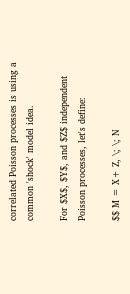correlated Poisson processes is using a common 'shock' model idea.

For $X$, $Y$, and $Z$ independent Poisson processes, let's define:

$$ M = X+ Z, \; \; N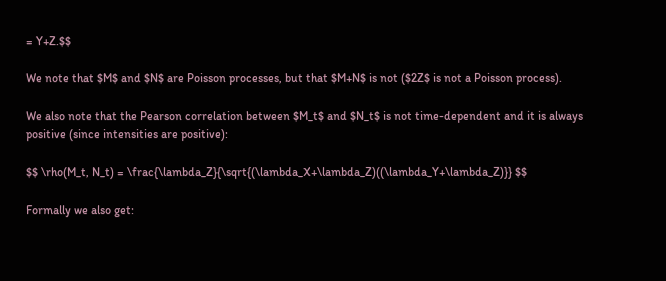= Y+Z.$$

We note that $M$ and $N$ are Poisson processes, but that $M+N$ is not ($2Z$ is not a Poisson process).

We also note that the Pearson correlation between $M_t$ and $N_t$ is not time-dependent and it is always positive (since intensities are positive):

$$ \rho(M_t, N_t) = \frac{\lambda_Z}{\sqrt{(\lambda_X+\lambda_Z)((\lambda_Y+\lambda_Z)}} $$

Formally we also get: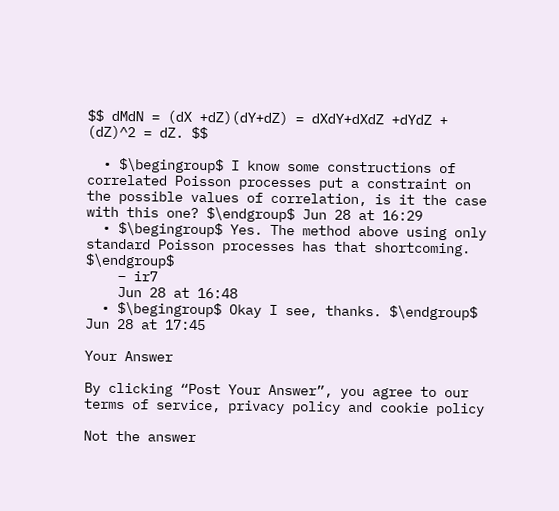$$ dMdN = (dX +dZ)(dY+dZ) = dXdY+dXdZ +dYdZ + (dZ)^2 = dZ. $$

  • $\begingroup$ I know some constructions of correlated Poisson processes put a constraint on the possible values of correlation, is it the case with this one? $\endgroup$ Jun 28 at 16:29
  • $\begingroup$ Yes. The method above using only standard Poisson processes has that shortcoming. $\endgroup$
    – ir7
    Jun 28 at 16:48
  • $\begingroup$ Okay I see, thanks. $\endgroup$ Jun 28 at 17:45

Your Answer

By clicking “Post Your Answer”, you agree to our terms of service, privacy policy and cookie policy

Not the answer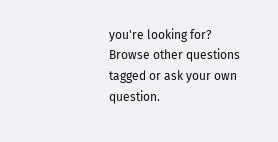you're looking for? Browse other questions tagged or ask your own question.